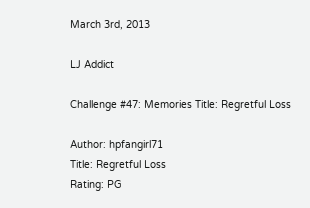March 3rd, 2013

LJ Addict

Challenge #47: Memories Title: Regretful Loss

Author: hpfangirl71
Title: Regretful Loss
Rating: PG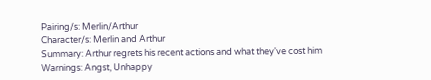Pairing/s: Merlin/Arthur
Character/s: Merlin and Arthur
Summary: Arthur regrets his recent actions and what they've cost him
Warnings: Angst, Unhappy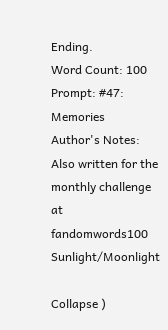Ending.
Word Count: 100
Prompt: #47: Memories
Author's Notes: Also written for the monthly challenge at fandomwords100 Sunlight/Moonlight

Collapse )